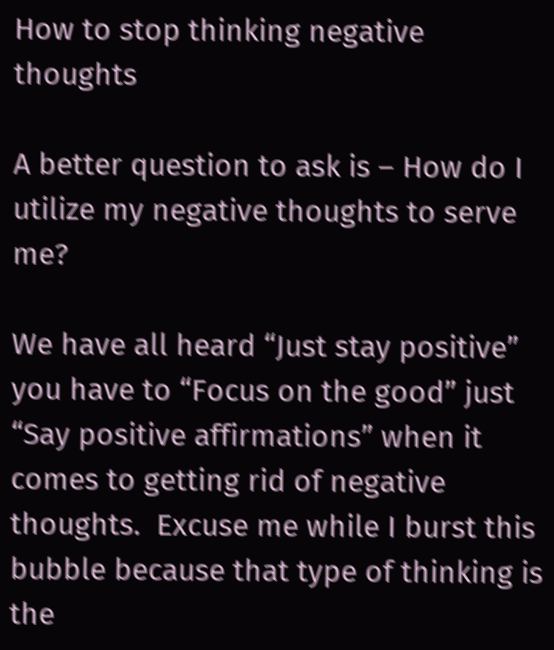How to stop thinking negative thoughts

A better question to ask is – How do I utilize my negative thoughts to serve me?

We have all heard “Just stay positive” you have to “Focus on the good” just “Say positive affirmations” when it comes to getting rid of negative thoughts.  Excuse me while I burst this bubble because that type of thinking is the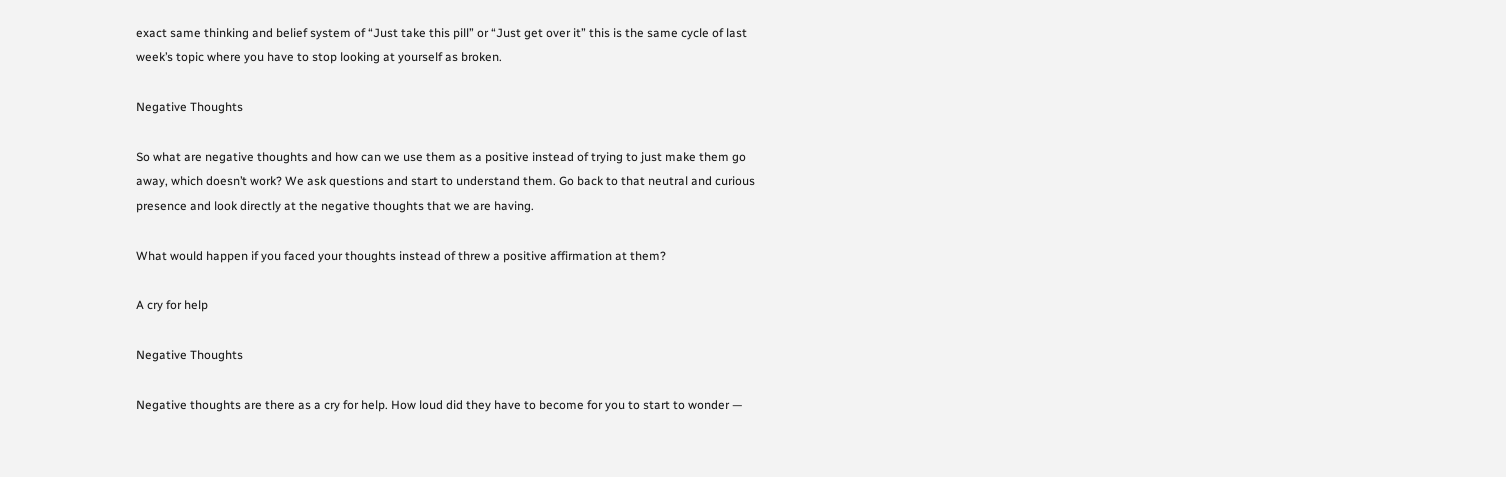exact same thinking and belief system of “Just take this pill” or “Just get over it” this is the same cycle of last week’s topic where you have to stop looking at yourself as broken.

Negative Thoughts

So what are negative thoughts and how can we use them as a positive instead of trying to just make them go away, which doesn’t work? We ask questions and start to understand them. Go back to that neutral and curious presence and look directly at the negative thoughts that we are having.

What would happen if you faced your thoughts instead of threw a positive affirmation at them?

A cry for help

Negative Thoughts

Negative thoughts are there as a cry for help. How loud did they have to become for you to start to wonder —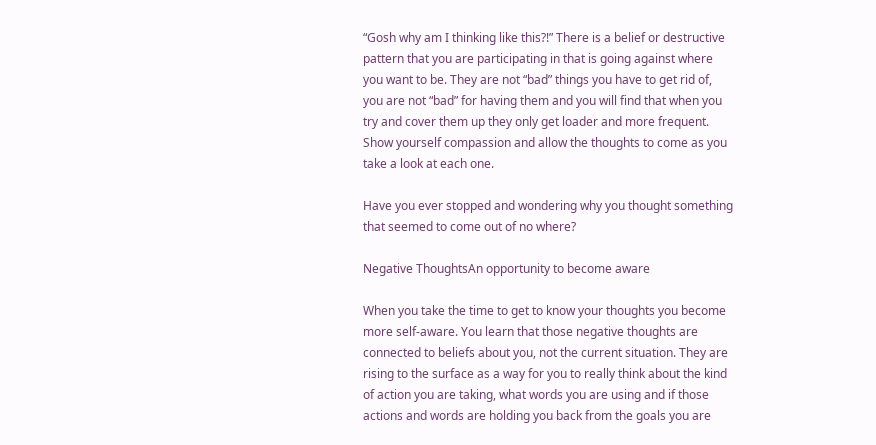“Gosh why am I thinking like this?!” There is a belief or destructive pattern that you are participating in that is going against where you want to be. They are not “bad” things you have to get rid of, you are not “bad” for having them and you will find that when you try and cover them up they only get loader and more frequent. Show yourself compassion and allow the thoughts to come as you take a look at each one.

Have you ever stopped and wondering why you thought something that seemed to come out of no where?

Negative ThoughtsAn opportunity to become aware

When you take the time to get to know your thoughts you become more self-aware. You learn that those negative thoughts are connected to beliefs about you, not the current situation. They are rising to the surface as a way for you to really think about the kind of action you are taking, what words you are using and if those actions and words are holding you back from the goals you are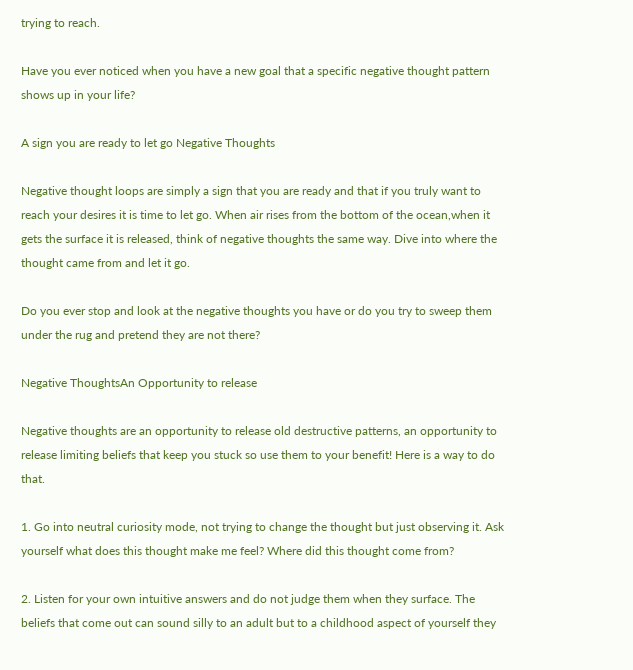trying to reach.

Have you ever noticed when you have a new goal that a specific negative thought pattern shows up in your life?

A sign you are ready to let go Negative Thoughts

Negative thought loops are simply a sign that you are ready and that if you truly want to reach your desires it is time to let go. When air rises from the bottom of the ocean,when it gets the surface it is released, think of negative thoughts the same way. Dive into where the thought came from and let it go.

Do you ever stop and look at the negative thoughts you have or do you try to sweep them under the rug and pretend they are not there?

Negative ThoughtsAn Opportunity to release

Negative thoughts are an opportunity to release old destructive patterns, an opportunity to release limiting beliefs that keep you stuck so use them to your benefit! Here is a way to do that.

1. Go into neutral curiosity mode, not trying to change the thought but just observing it. Ask yourself what does this thought make me feel? Where did this thought come from?

2. Listen for your own intuitive answers and do not judge them when they surface. The beliefs that come out can sound silly to an adult but to a childhood aspect of yourself they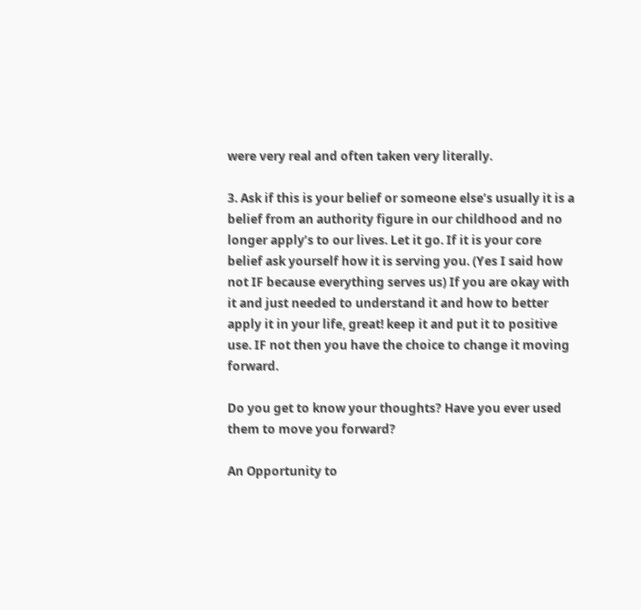were very real and often taken very literally.

3. Ask if this is your belief or someone else’s usually it is a belief from an authority figure in our childhood and no longer apply’s to our lives. Let it go. If it is your core belief ask yourself how it is serving you. (Yes I said how not IF because everything serves us) If you are okay with it and just needed to understand it and how to better apply it in your life, great! keep it and put it to positive use. IF not then you have the choice to change it moving forward.

Do you get to know your thoughts? Have you ever used them to move you forward?

An Opportunity to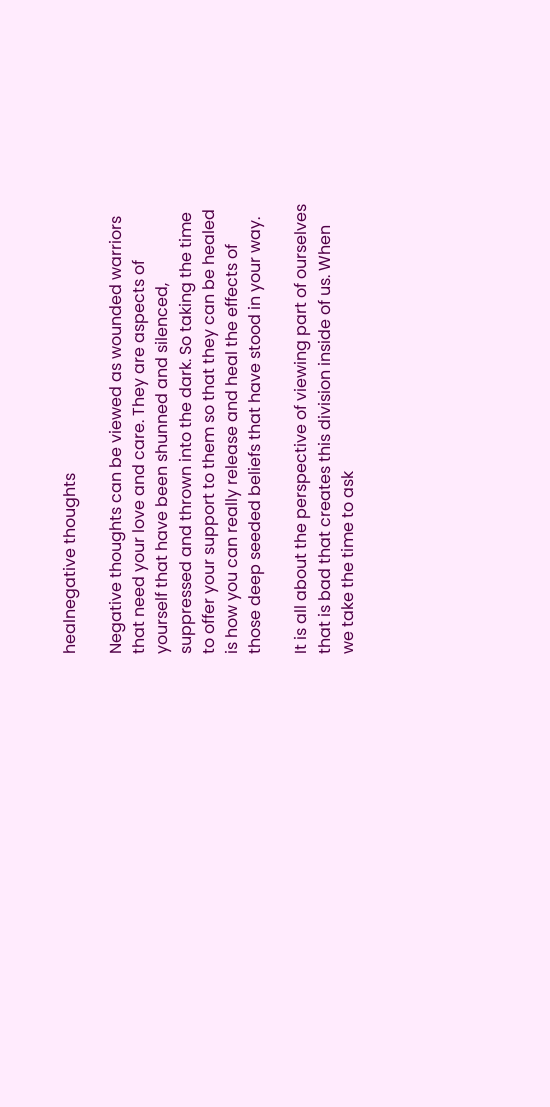healnegative thoughts

Negative thoughts can be viewed as wounded warriors that need your love and care. They are aspects of yourself that have been shunned and silenced, suppressed and thrown into the dark. So taking the time to offer your support to them so that they can be healed is how you can really release and heal the effects of those deep seeded beliefs that have stood in your way.

It is all about the perspective of viewing part of ourselves that is bad that creates this division inside of us. When we take the time to ask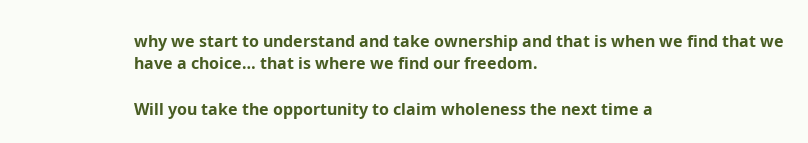why we start to understand and take ownership and that is when we find that we have a choice… that is where we find our freedom.

Will you take the opportunity to claim wholeness the next time a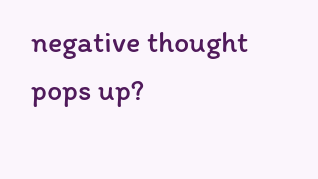negative thought pops up?